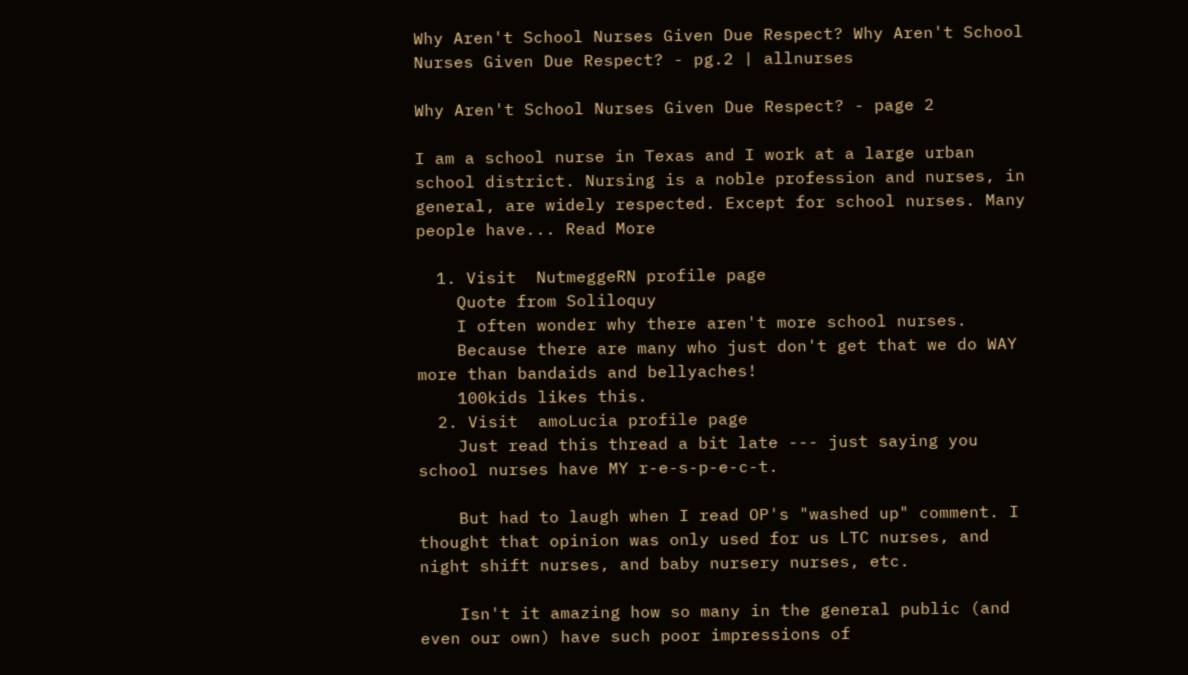Why Aren't School Nurses Given Due Respect? Why Aren't School Nurses Given Due Respect? - pg.2 | allnurses

Why Aren't School Nurses Given Due Respect? - page 2

I am a school nurse in Texas and I work at a large urban school district. Nursing is a noble profession and nurses, in general, are widely respected. Except for school nurses. Many people have... Read More

  1. Visit  NutmeggeRN profile page
    Quote from Soliloquy
    I often wonder why there aren't more school nurses.
    Because there are many who just don't get that we do WAY more than bandaids and bellyaches!
    100kids likes this.
  2. Visit  amoLucia profile page
    Just read this thread a bit late --- just saying you school nurses have MY r-e-s-p-e-c-t.

    But had to laugh when I read OP's "washed up" comment. I thought that opinion was only used for us LTC nurses, and night shift nurses, and baby nursery nurses, etc.

    Isn't it amazing how so many in the general public (and even our own) have such poor impressions of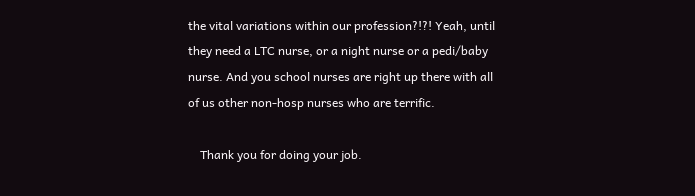the vital variations within our profession?!?! Yeah, until they need a LTC nurse, or a night nurse or a pedi/baby nurse. And you school nurses are right up there with all of us other non-hosp nurses who are terrific.

    Thank you for doing your job.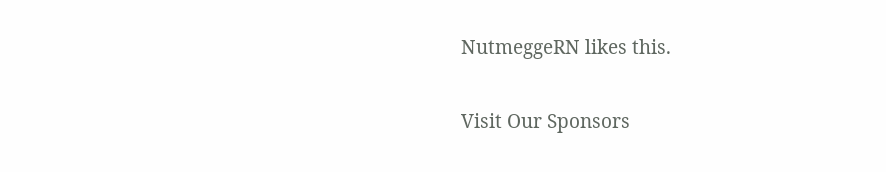NutmeggeRN likes this.

Visit Our Sponsors